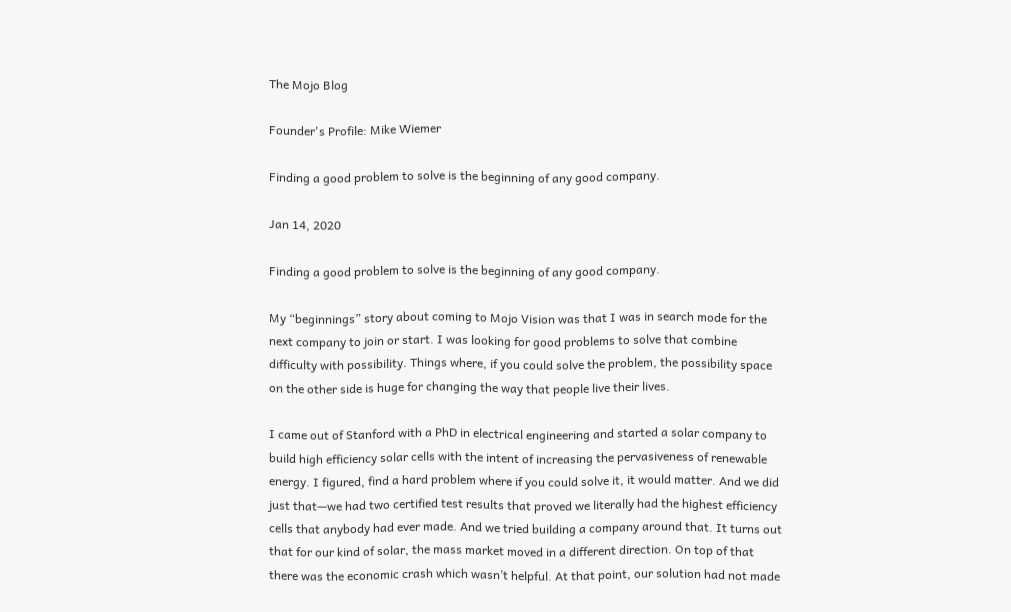The Mojo Blog

Founder's Profile: Mike Wiemer

Finding a good problem to solve is the beginning of any good company.

Jan 14, 2020

Finding a good problem to solve is the beginning of any good company.

My “beginnings” story about coming to Mojo Vision was that I was in search mode for the next company to join or start. I was looking for good problems to solve that combine difficulty with possibility. Things where, if you could solve the problem, the possibility space on the other side is huge for changing the way that people live their lives.

I came out of Stanford with a PhD in electrical engineering and started a solar company to build high efficiency solar cells with the intent of increasing the pervasiveness of renewable energy. I figured, find a hard problem where if you could solve it, it would matter. And we did just that—we had two certified test results that proved we literally had the highest efficiency cells that anybody had ever made. And we tried building a company around that. It turns out that for our kind of solar, the mass market moved in a different direction. On top of that there was the economic crash which wasn’t helpful. At that point, our solution had not made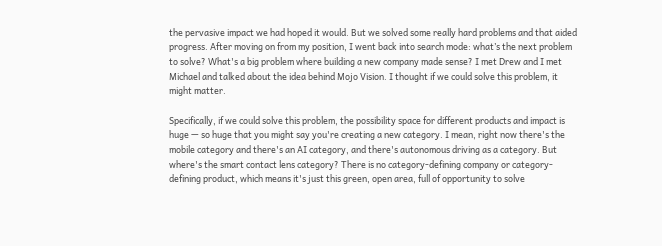the pervasive impact we had hoped it would. But we solved some really hard problems and that aided progress. After moving on from my position, I went back into search mode: what’s the next problem to solve? What's a big problem where building a new company made sense? I met Drew and I met Michael and talked about the idea behind Mojo Vision. I thought if we could solve this problem, it might matter.

Specifically, if we could solve this problem, the possibility space for different products and impact is huge — so huge that you might say you're creating a new category. I mean, right now there's the mobile category and there's an AI category, and there's autonomous driving as a category. But where's the smart contact lens category? There is no category-defining company or category-defining product, which means it's just this green, open area, full of opportunity to solve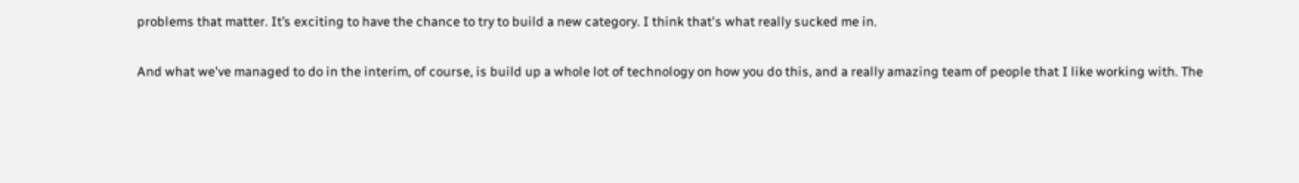problems that matter. It’s exciting to have the chance to try to build a new category. I think that's what really sucked me in.

And what we've managed to do in the interim, of course, is build up a whole lot of technology on how you do this, and a really amazing team of people that I like working with. The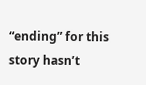“ending” for this story hasn’t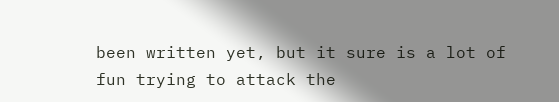been written yet, but it sure is a lot of fun trying to attack the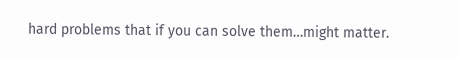hard problems that if you can solve them…might matter.